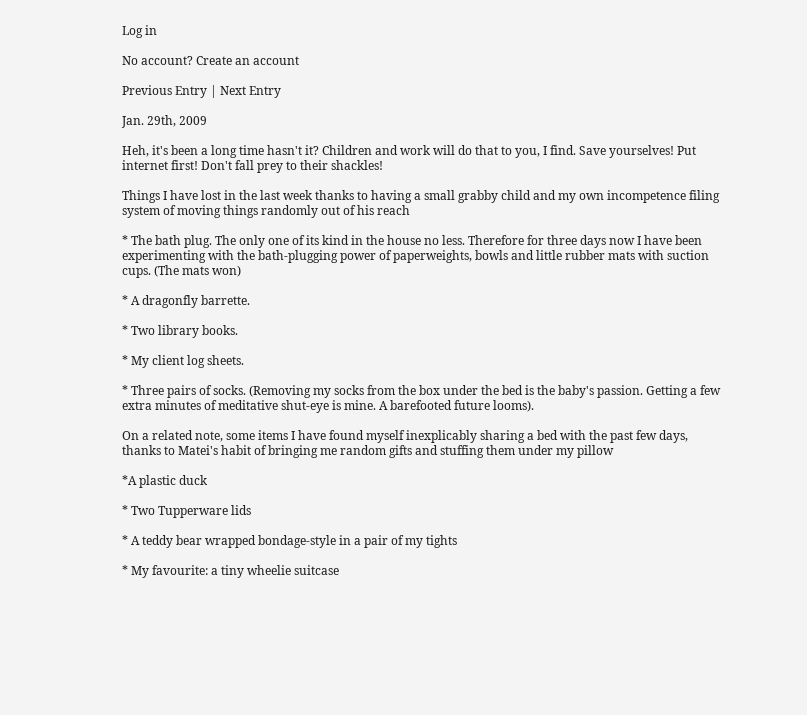Log in

No account? Create an account

Previous Entry | Next Entry

Jan. 29th, 2009

Heh, it's been a long time hasn't it? Children and work will do that to you, I find. Save yourselves! Put internet first! Don't fall prey to their shackles!

Things I have lost in the last week thanks to having a small grabby child and my own incompetence filing system of moving things randomly out of his reach

* The bath plug. The only one of its kind in the house no less. Therefore for three days now I have been experimenting with the bath-plugging power of paperweights, bowls and little rubber mats with suction cups. (The mats won)

* A dragonfly barrette.

* Two library books.

* My client log sheets.

* Three pairs of socks. (Removing my socks from the box under the bed is the baby's passion. Getting a few extra minutes of meditative shut-eye is mine. A barefooted future looms).

On a related note, some items I have found myself inexplicably sharing a bed with the past few days, thanks to Matei's habit of bringing me random gifts and stuffing them under my pillow

*A plastic duck

* Two Tupperware lids

* A teddy bear wrapped bondage-style in a pair of my tights

* My favourite: a tiny wheelie suitcase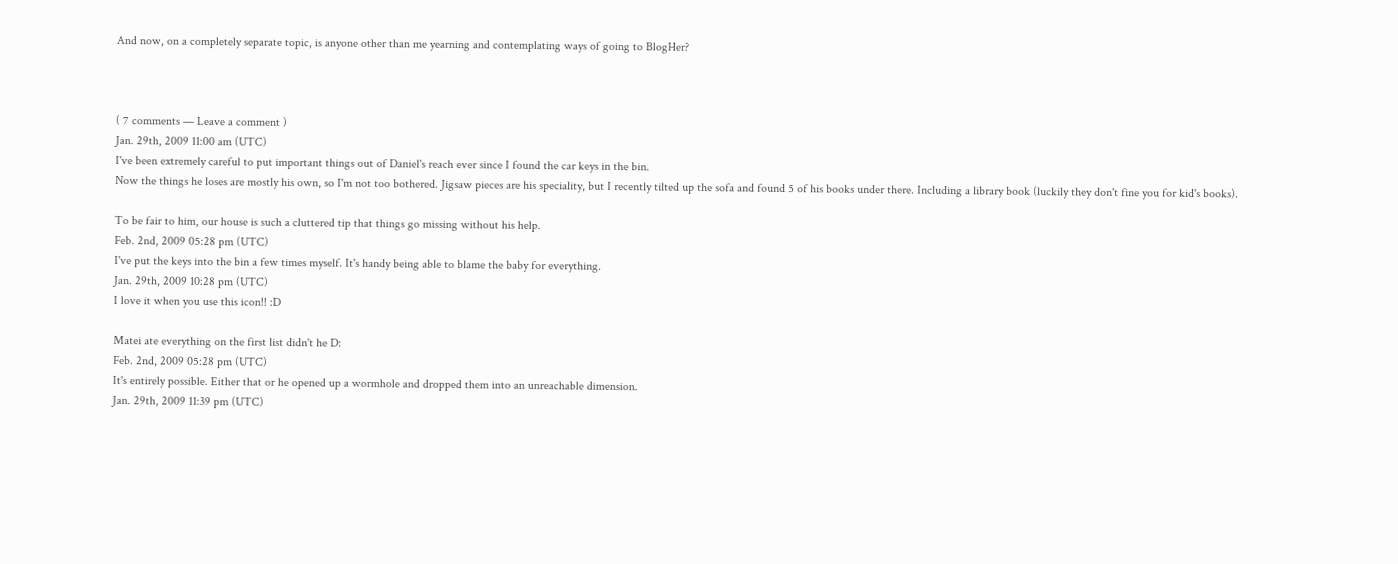And now, on a completely separate topic, is anyone other than me yearning and contemplating ways of going to BlogHer?



( 7 comments — Leave a comment )
Jan. 29th, 2009 11:00 am (UTC)
I've been extremely careful to put important things out of Daniel's reach ever since I found the car keys in the bin.
Now the things he loses are mostly his own, so I'm not too bothered. Jigsaw pieces are his speciality, but I recently tilted up the sofa and found 5 of his books under there. Including a library book (luckily they don't fine you for kid's books).

To be fair to him, our house is such a cluttered tip that things go missing without his help.
Feb. 2nd, 2009 05:28 pm (UTC)
I've put the keys into the bin a few times myself. It's handy being able to blame the baby for everything.
Jan. 29th, 2009 10:28 pm (UTC)
I love it when you use this icon!! :D

Matei ate everything on the first list didn't he D:
Feb. 2nd, 2009 05:28 pm (UTC)
It's entirely possible. Either that or he opened up a wormhole and dropped them into an unreachable dimension.
Jan. 29th, 2009 11:39 pm (UTC)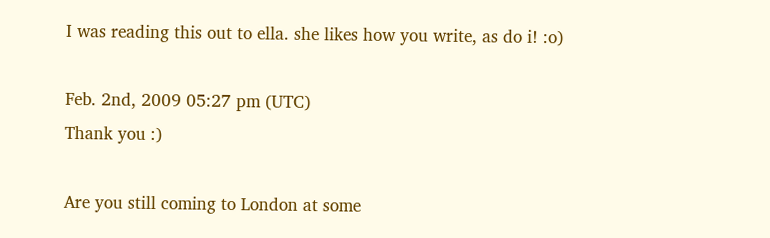I was reading this out to ella. she likes how you write, as do i! :o)

Feb. 2nd, 2009 05:27 pm (UTC)
Thank you :)

Are you still coming to London at some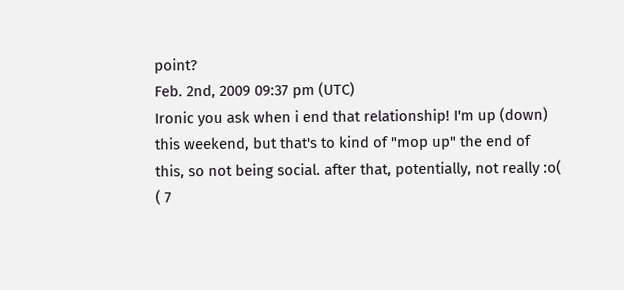point?
Feb. 2nd, 2009 09:37 pm (UTC)
Ironic you ask when i end that relationship! I'm up (down) this weekend, but that's to kind of "mop up" the end of this, so not being social. after that, potentially, not really :o(
( 7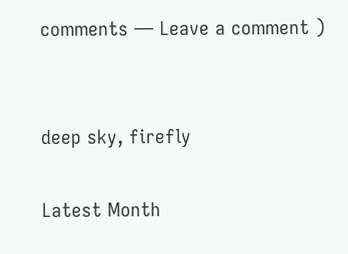comments — Leave a comment )


deep sky, firefly

Latest Month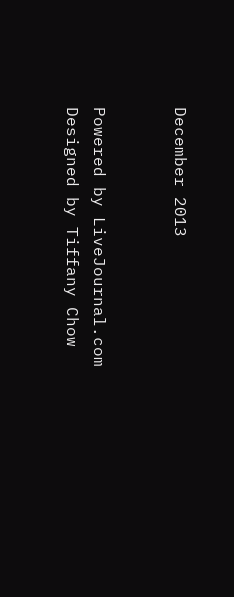December 2013


Powered by LiveJournal.com
Designed by Tiffany Chow